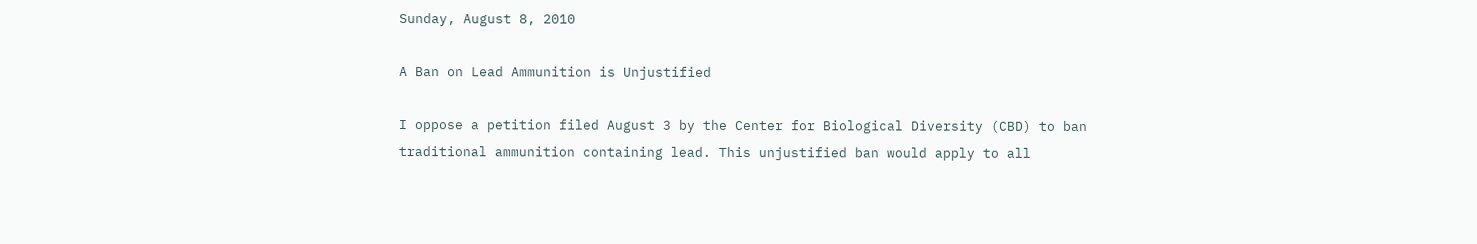Sunday, August 8, 2010

A Ban on Lead Ammunition is Unjustified

I oppose a petition filed August 3 by the Center for Biological Diversity (CBD) to ban traditional ammunition containing lead. This unjustified ban would apply to all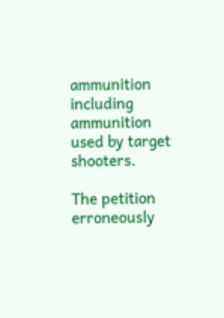ammunition including ammunition used by target shooters.

The petition erroneously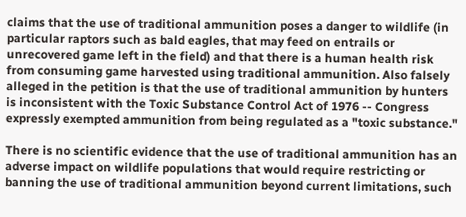claims that the use of traditional ammunition poses a danger to wildlife (in particular raptors such as bald eagles, that may feed on entrails or unrecovered game left in the field) and that there is a human health risk from consuming game harvested using traditional ammunition. Also falsely alleged in the petition is that the use of traditional ammunition by hunters is inconsistent with the Toxic Substance Control Act of 1976 -- Congress expressly exempted ammunition from being regulated as a "toxic substance."

There is no scientific evidence that the use of traditional ammunition has an adverse impact on wildlife populations that would require restricting or banning the use of traditional ammunition beyond current limitations, such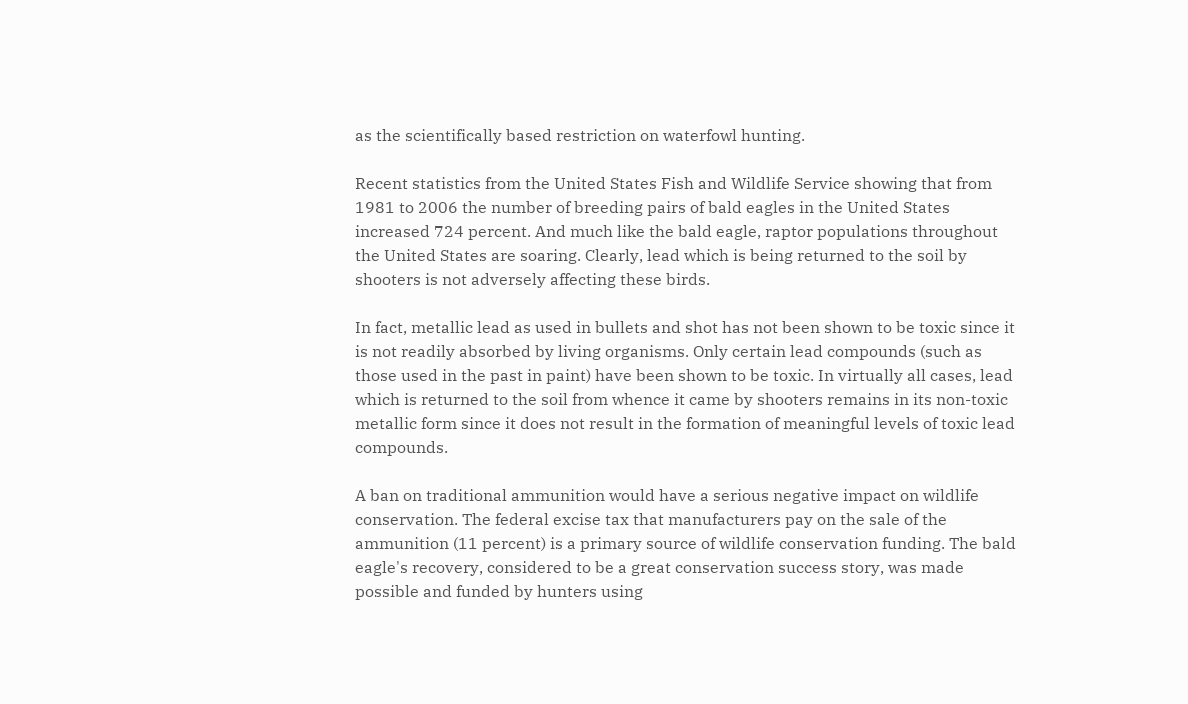as the scientifically based restriction on waterfowl hunting.

Recent statistics from the United States Fish and Wildlife Service showing that from 1981 to 2006 the number of breeding pairs of bald eagles in the United States increased 724 percent. And much like the bald eagle, raptor populations throughout the United States are soaring. Clearly, lead which is being returned to the soil by shooters is not adversely affecting these birds.

In fact, metallic lead as used in bullets and shot has not been shown to be toxic since it is not readily absorbed by living organisms. Only certain lead compounds (such as those used in the past in paint) have been shown to be toxic. In virtually all cases, lead which is returned to the soil from whence it came by shooters remains in its non-toxic metallic form since it does not result in the formation of meaningful levels of toxic lead compounds.

A ban on traditional ammunition would have a serious negative impact on wildlife conservation. The federal excise tax that manufacturers pay on the sale of the ammunition (11 percent) is a primary source of wildlife conservation funding. The bald eagle's recovery, considered to be a great conservation success story, was made possible and funded by hunters using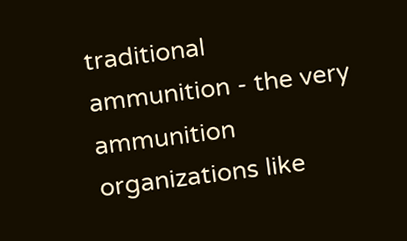traditional ammunition - the very ammunition organizations like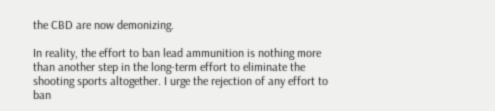the CBD are now demonizing.

In reality, the effort to ban lead ammunition is nothing more than another step in the long-term effort to eliminate the shooting sports altogether. I urge the rejection of any effort to ban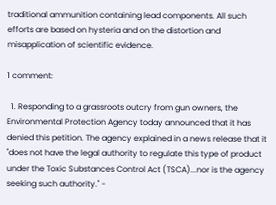traditional ammunition containing lead components. All such efforts are based on hysteria and on the distortion and misapplication of scientific evidence.

1 comment:

  1. Responding to a grassroots outcry from gun owners, the Environmental Protection Agency today announced that it has denied this petition. The agency explained in a news release that it "does not have the legal authority to regulate this type of product under the Toxic Substances Control Act (TSCA)...nor is the agency seeking such authority." -